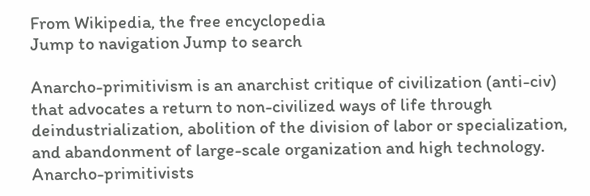From Wikipedia, the free encyclopedia
Jump to navigation Jump to search

Anarcho-primitivism is an anarchist critique of civilization (anti-civ) that advocates a return to non-civilized ways of life through deindustrialization, abolition of the division of labor or specialization, and abandonment of large-scale organization and high technology. Anarcho-primitivists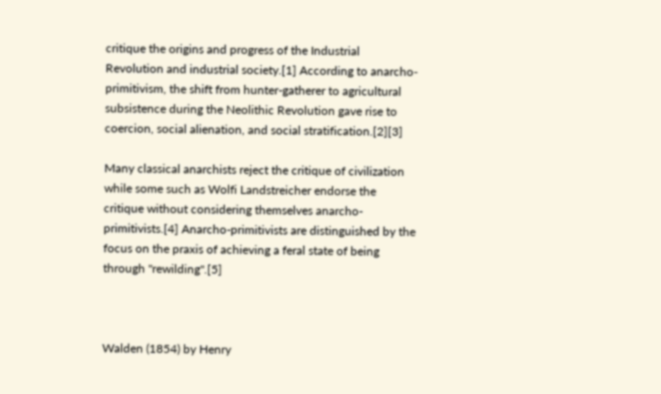critique the origins and progress of the Industrial Revolution and industrial society.[1] According to anarcho-primitivism, the shift from hunter-gatherer to agricultural subsistence during the Neolithic Revolution gave rise to coercion, social alienation, and social stratification.[2][3]

Many classical anarchists reject the critique of civilization while some such as Wolfi Landstreicher endorse the critique without considering themselves anarcho-primitivists.[4] Anarcho-primitivists are distinguished by the focus on the praxis of achieving a feral state of being through "rewilding".[5]



Walden (1854) by Henry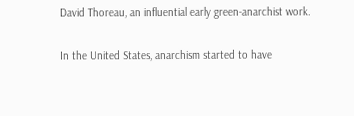David Thoreau, an influential early green-anarchist work.

In the United States, anarchism started to have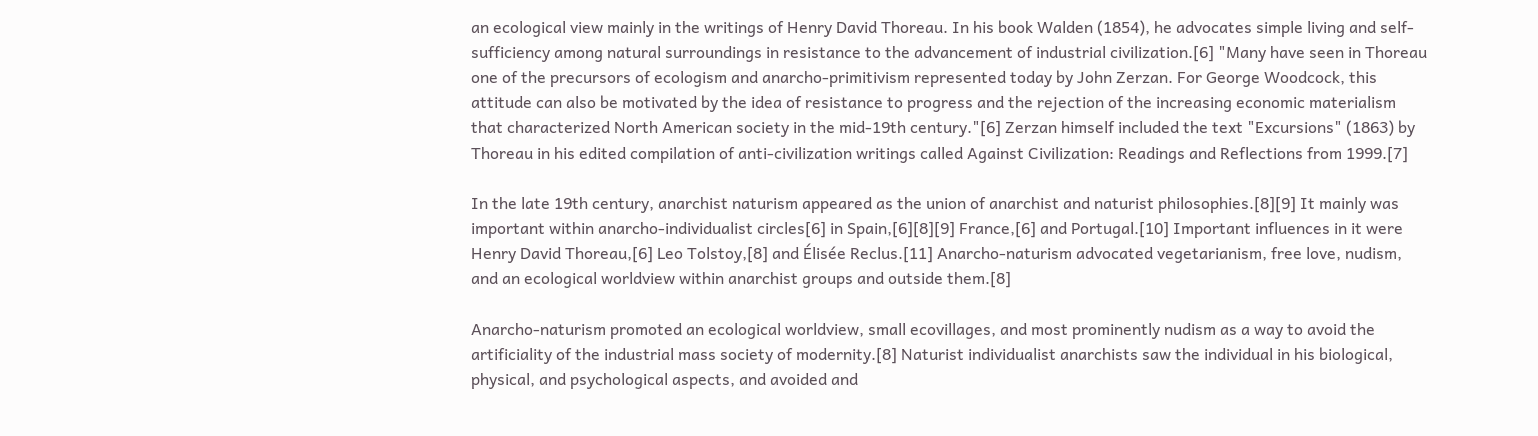an ecological view mainly in the writings of Henry David Thoreau. In his book Walden (1854), he advocates simple living and self-sufficiency among natural surroundings in resistance to the advancement of industrial civilization.[6] "Many have seen in Thoreau one of the precursors of ecologism and anarcho-primitivism represented today by John Zerzan. For George Woodcock, this attitude can also be motivated by the idea of resistance to progress and the rejection of the increasing economic materialism that characterized North American society in the mid-19th century."[6] Zerzan himself included the text "Excursions" (1863) by Thoreau in his edited compilation of anti-civilization writings called Against Civilization: Readings and Reflections from 1999.[7]

In the late 19th century, anarchist naturism appeared as the union of anarchist and naturist philosophies.[8][9] It mainly was important within anarcho-individualist circles[6] in Spain,[6][8][9] France,[6] and Portugal.[10] Important influences in it were Henry David Thoreau,[6] Leo Tolstoy,[8] and Élisée Reclus.[11] Anarcho-naturism advocated vegetarianism, free love, nudism, and an ecological worldview within anarchist groups and outside them.[8]

Anarcho-naturism promoted an ecological worldview, small ecovillages, and most prominently nudism as a way to avoid the artificiality of the industrial mass society of modernity.[8] Naturist individualist anarchists saw the individual in his biological, physical, and psychological aspects, and avoided and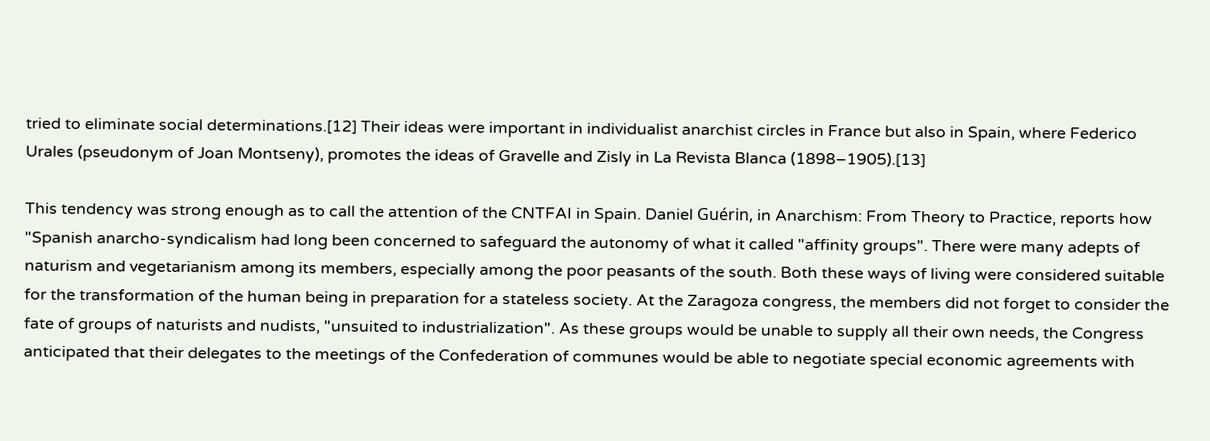tried to eliminate social determinations.[12] Their ideas were important in individualist anarchist circles in France but also in Spain, where Federico Urales (pseudonym of Joan Montseny), promotes the ideas of Gravelle and Zisly in La Revista Blanca (1898–1905).[13]

This tendency was strong enough as to call the attention of the CNTFAI in Spain. Daniel Guérin, in Anarchism: From Theory to Practice, reports how "Spanish anarcho-syndicalism had long been concerned to safeguard the autonomy of what it called "affinity groups". There were many adepts of naturism and vegetarianism among its members, especially among the poor peasants of the south. Both these ways of living were considered suitable for the transformation of the human being in preparation for a stateless society. At the Zaragoza congress, the members did not forget to consider the fate of groups of naturists and nudists, "unsuited to industrialization". As these groups would be unable to supply all their own needs, the Congress anticipated that their delegates to the meetings of the Confederation of communes would be able to negotiate special economic agreements with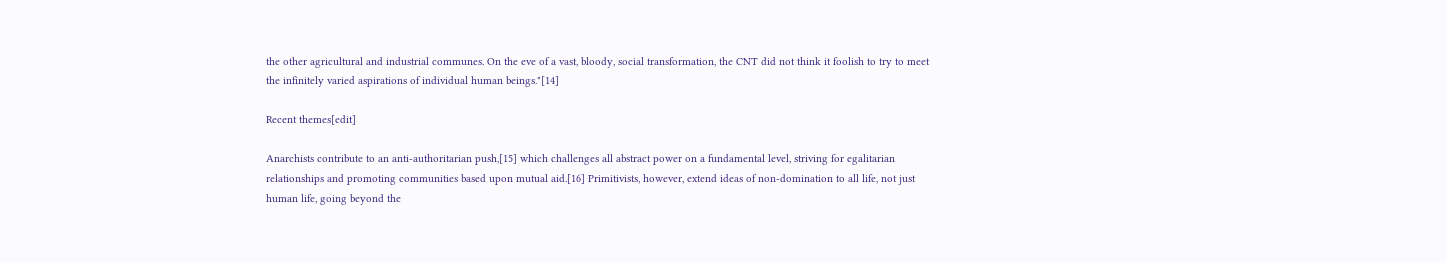the other agricultural and industrial communes. On the eve of a vast, bloody, social transformation, the CNT did not think it foolish to try to meet the infinitely varied aspirations of individual human beings."[14]

Recent themes[edit]

Anarchists contribute to an anti-authoritarian push,[15] which challenges all abstract power on a fundamental level, striving for egalitarian relationships and promoting communities based upon mutual aid.[16] Primitivists, however, extend ideas of non-domination to all life, not just human life, going beyond the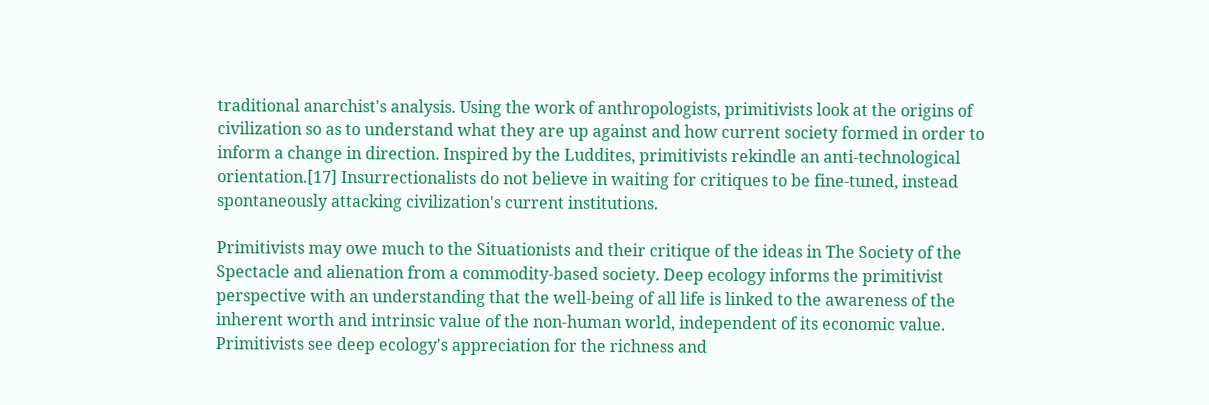traditional anarchist's analysis. Using the work of anthropologists, primitivists look at the origins of civilization so as to understand what they are up against and how current society formed in order to inform a change in direction. Inspired by the Luddites, primitivists rekindle an anti-technological orientation.[17] Insurrectionalists do not believe in waiting for critiques to be fine-tuned, instead spontaneously attacking civilization's current institutions.

Primitivists may owe much to the Situationists and their critique of the ideas in The Society of the Spectacle and alienation from a commodity-based society. Deep ecology informs the primitivist perspective with an understanding that the well-being of all life is linked to the awareness of the inherent worth and intrinsic value of the non-human world, independent of its economic value. Primitivists see deep ecology's appreciation for the richness and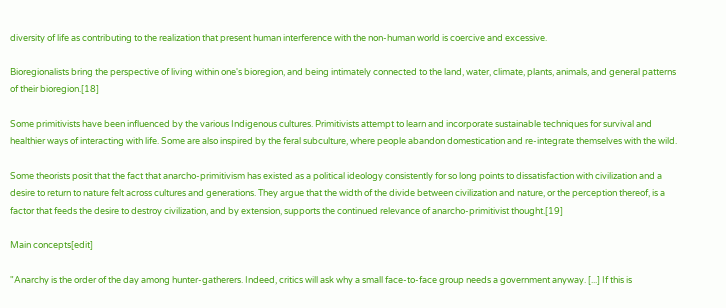diversity of life as contributing to the realization that present human interference with the non-human world is coercive and excessive.

Bioregionalists bring the perspective of living within one's bioregion, and being intimately connected to the land, water, climate, plants, animals, and general patterns of their bioregion.[18]

Some primitivists have been influenced by the various Indigenous cultures. Primitivists attempt to learn and incorporate sustainable techniques for survival and healthier ways of interacting with life. Some are also inspired by the feral subculture, where people abandon domestication and re-integrate themselves with the wild.

Some theorists posit that the fact that anarcho-primitivism has existed as a political ideology consistently for so long points to dissatisfaction with civilization and a desire to return to nature felt across cultures and generations. They argue that the width of the divide between civilization and nature, or the perception thereof, is a factor that feeds the desire to destroy civilization, and by extension, supports the continued relevance of anarcho-primitivist thought.[19]

Main concepts[edit]

"Anarchy is the order of the day among hunter-gatherers. Indeed, critics will ask why a small face-to-face group needs a government anyway. [...] If this is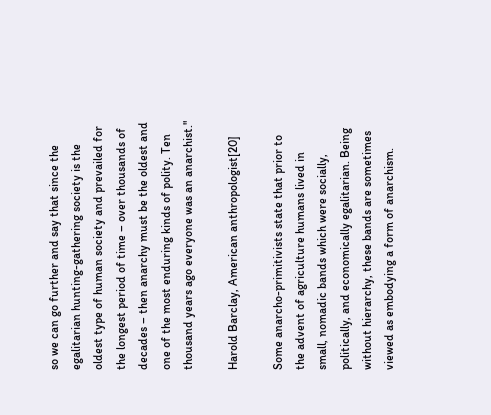so we can go further and say that since the egalitarian hunting-gathering society is the oldest type of human society and prevailed for the longest period of time – over thousands of decades – then anarchy must be the oldest and one of the most enduring kinds of polity. Ten thousand years ago everyone was an anarchist."

Harold Barclay, American anthropologist[20]

Some anarcho-primitivists state that prior to the advent of agriculture humans lived in small, nomadic bands which were socially, politically, and economically egalitarian. Being without hierarchy, these bands are sometimes viewed as embodying a form of anarchism.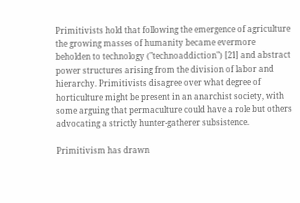Primitivists hold that following the emergence of agriculture the growing masses of humanity became evermore beholden to technology ("technoaddiction") [21] and abstract power structures arising from the division of labor and hierarchy. Primitivists disagree over what degree of horticulture might be present in an anarchist society, with some arguing that permaculture could have a role but others advocating a strictly hunter-gatherer subsistence.

Primitivism has drawn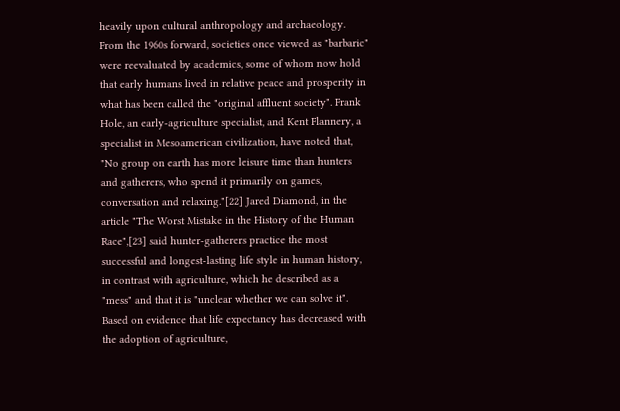heavily upon cultural anthropology and archaeology. From the 1960s forward, societies once viewed as "barbaric" were reevaluated by academics, some of whom now hold that early humans lived in relative peace and prosperity in what has been called the "original affluent society". Frank Hole, an early-agriculture specialist, and Kent Flannery, a specialist in Mesoamerican civilization, have noted that, "No group on earth has more leisure time than hunters and gatherers, who spend it primarily on games, conversation and relaxing."[22] Jared Diamond, in the article "The Worst Mistake in the History of the Human Race",[23] said hunter-gatherers practice the most successful and longest-lasting life style in human history, in contrast with agriculture, which he described as a "mess" and that it is "unclear whether we can solve it". Based on evidence that life expectancy has decreased with the adoption of agriculture,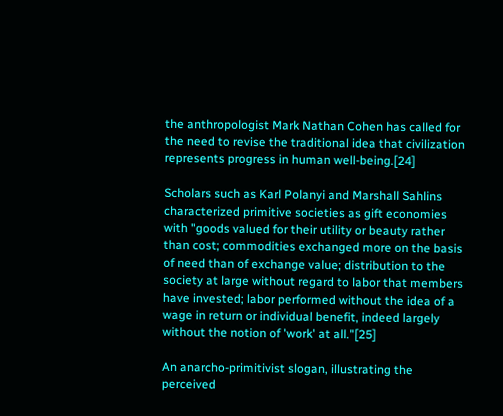the anthropologist Mark Nathan Cohen has called for the need to revise the traditional idea that civilization represents progress in human well-being.[24]

Scholars such as Karl Polanyi and Marshall Sahlins characterized primitive societies as gift economies with "goods valued for their utility or beauty rather than cost; commodities exchanged more on the basis of need than of exchange value; distribution to the society at large without regard to labor that members have invested; labor performed without the idea of a wage in return or individual benefit, indeed largely without the notion of 'work' at all."[25]

An anarcho-primitivist slogan, illustrating the perceived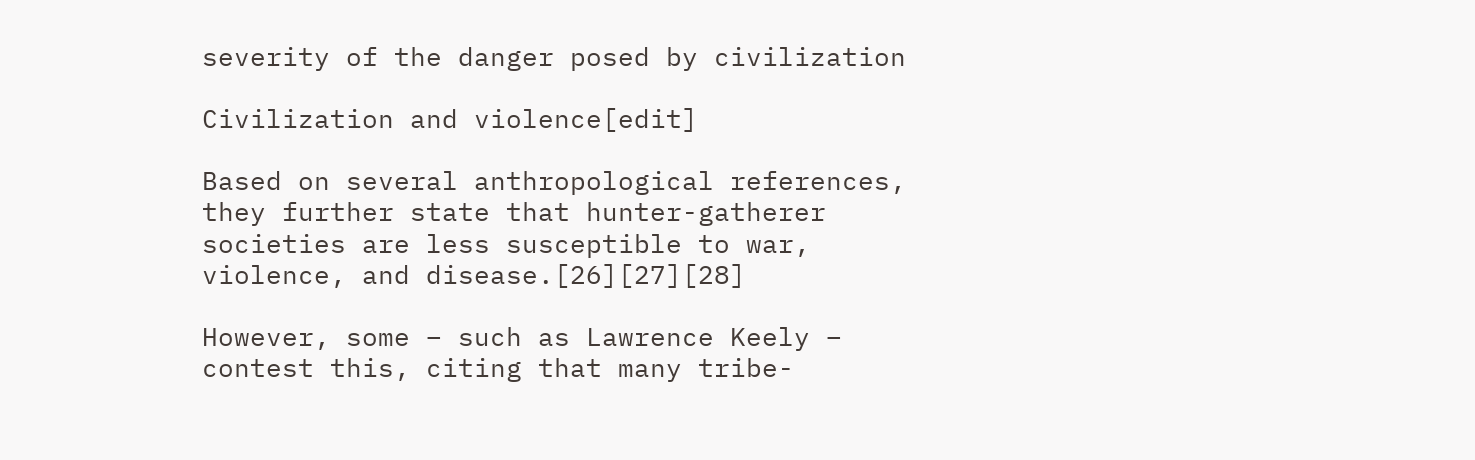severity of the danger posed by civilization

Civilization and violence[edit]

Based on several anthropological references, they further state that hunter-gatherer societies are less susceptible to war, violence, and disease.[26][27][28]

However, some – such as Lawrence Keely – contest this, citing that many tribe-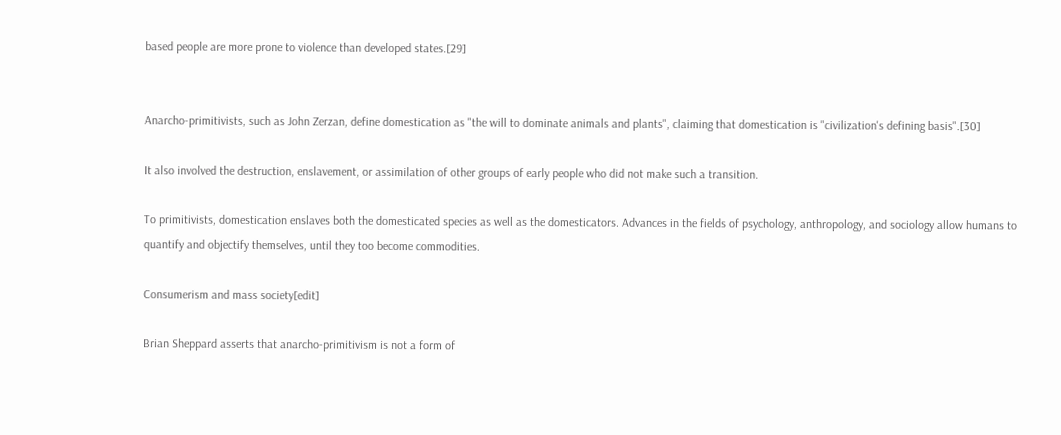based people are more prone to violence than developed states.[29]


Anarcho-primitivists, such as John Zerzan, define domestication as "the will to dominate animals and plants", claiming that domestication is "civilization's defining basis".[30]

It also involved the destruction, enslavement, or assimilation of other groups of early people who did not make such a transition.

To primitivists, domestication enslaves both the domesticated species as well as the domesticators. Advances in the fields of psychology, anthropology, and sociology allow humans to quantify and objectify themselves, until they too become commodities.

Consumerism and mass society[edit]

Brian Sheppard asserts that anarcho-primitivism is not a form of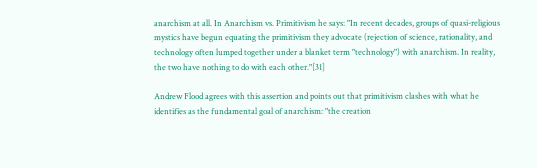anarchism at all. In Anarchism vs. Primitivism he says: "In recent decades, groups of quasi-religious mystics have begun equating the primitivism they advocate (rejection of science, rationality, and technology often lumped together under a blanket term "technology") with anarchism. In reality, the two have nothing to do with each other."[31]

Andrew Flood agrees with this assertion and points out that primitivism clashes with what he identifies as the fundamental goal of anarchism: "the creation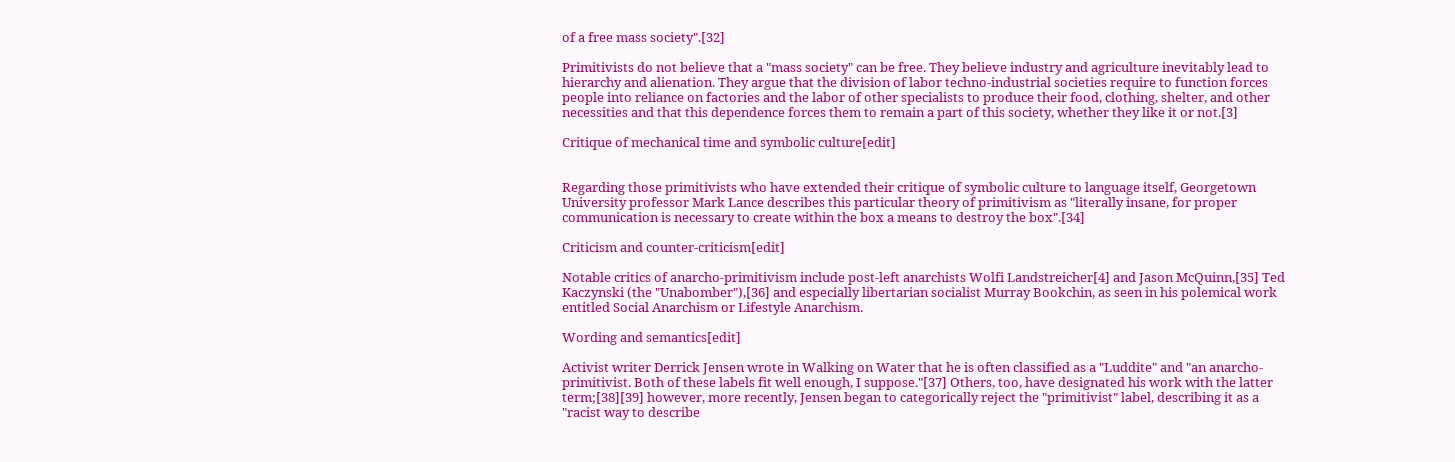of a free mass society".[32]

Primitivists do not believe that a "mass society" can be free. They believe industry and agriculture inevitably lead to hierarchy and alienation. They argue that the division of labor techno-industrial societies require to function forces people into reliance on factories and the labor of other specialists to produce their food, clothing, shelter, and other necessities and that this dependence forces them to remain a part of this society, whether they like it or not.[3]

Critique of mechanical time and symbolic culture[edit]


Regarding those primitivists who have extended their critique of symbolic culture to language itself, Georgetown University professor Mark Lance describes this particular theory of primitivism as "literally insane, for proper communication is necessary to create within the box a means to destroy the box".[34]

Criticism and counter-criticism[edit]

Notable critics of anarcho-primitivism include post-left anarchists Wolfi Landstreicher[4] and Jason McQuinn,[35] Ted Kaczynski (the "Unabomber"),[36] and especially libertarian socialist Murray Bookchin, as seen in his polemical work entitled Social Anarchism or Lifestyle Anarchism.

Wording and semantics[edit]

Activist writer Derrick Jensen wrote in Walking on Water that he is often classified as a "Luddite" and "an anarcho-primitivist. Both of these labels fit well enough, I suppose."[37] Others, too, have designated his work with the latter term;[38][39] however, more recently, Jensen began to categorically reject the "primitivist" label, describing it as a "racist way to describe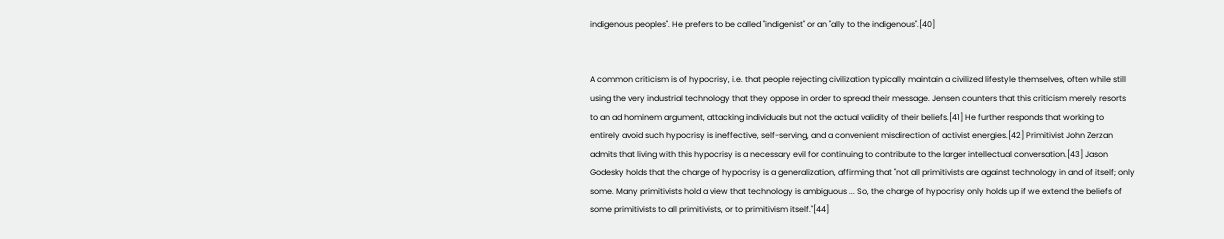indigenous peoples". He prefers to be called "indigenist" or an "ally to the indigenous".[40]


A common criticism is of hypocrisy, i.e. that people rejecting civilization typically maintain a civilized lifestyle themselves, often while still using the very industrial technology that they oppose in order to spread their message. Jensen counters that this criticism merely resorts to an ad hominem argument, attacking individuals but not the actual validity of their beliefs.[41] He further responds that working to entirely avoid such hypocrisy is ineffective, self-serving, and a convenient misdirection of activist energies.[42] Primitivist John Zerzan admits that living with this hypocrisy is a necessary evil for continuing to contribute to the larger intellectual conversation.[43] Jason Godesky holds that the charge of hypocrisy is a generalization, affirming that "not all primitivists are against technology in and of itself; only some. Many primitivists hold a view that technology is ambiguous ... So, the charge of hypocrisy only holds up if we extend the beliefs of some primitivists to all primitivists, or to primitivism itself."[44]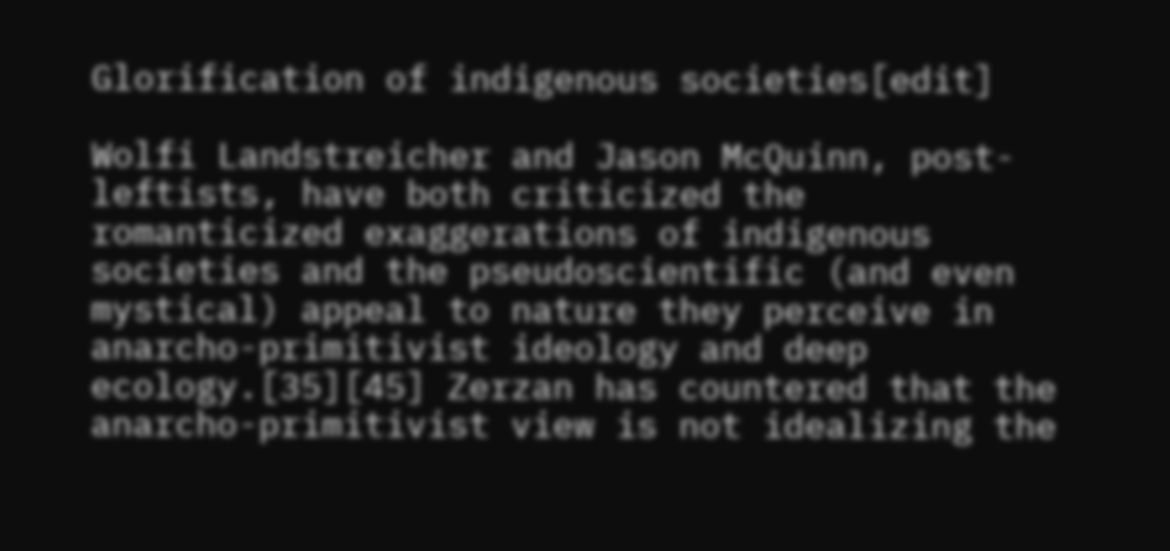Glorification of indigenous societies[edit]

Wolfi Landstreicher and Jason McQuinn, post-leftists, have both criticized the romanticized exaggerations of indigenous societies and the pseudoscientific (and even mystical) appeal to nature they perceive in anarcho-primitivist ideology and deep ecology.[35][45] Zerzan has countered that the anarcho-primitivist view is not idealizing the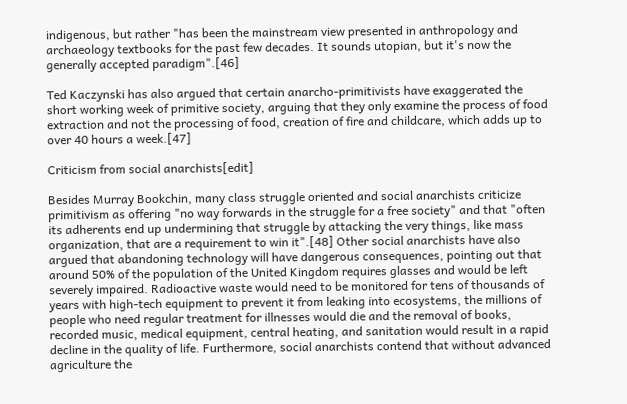indigenous, but rather "has been the mainstream view presented in anthropology and archaeology textbooks for the past few decades. It sounds utopian, but it's now the generally accepted paradigm".[46]

Ted Kaczynski has also argued that certain anarcho-primitivists have exaggerated the short working week of primitive society, arguing that they only examine the process of food extraction and not the processing of food, creation of fire and childcare, which adds up to over 40 hours a week.[47]

Criticism from social anarchists[edit]

Besides Murray Bookchin, many class struggle oriented and social anarchists criticize primitivism as offering "no way forwards in the struggle for a free society" and that "often its adherents end up undermining that struggle by attacking the very things, like mass organization, that are a requirement to win it".[48] Other social anarchists have also argued that abandoning technology will have dangerous consequences, pointing out that around 50% of the population of the United Kingdom requires glasses and would be left severely impaired. Radioactive waste would need to be monitored for tens of thousands of years with high-tech equipment to prevent it from leaking into ecosystems, the millions of people who need regular treatment for illnesses would die and the removal of books, recorded music, medical equipment, central heating, and sanitation would result in a rapid decline in the quality of life. Furthermore, social anarchists contend that without advanced agriculture the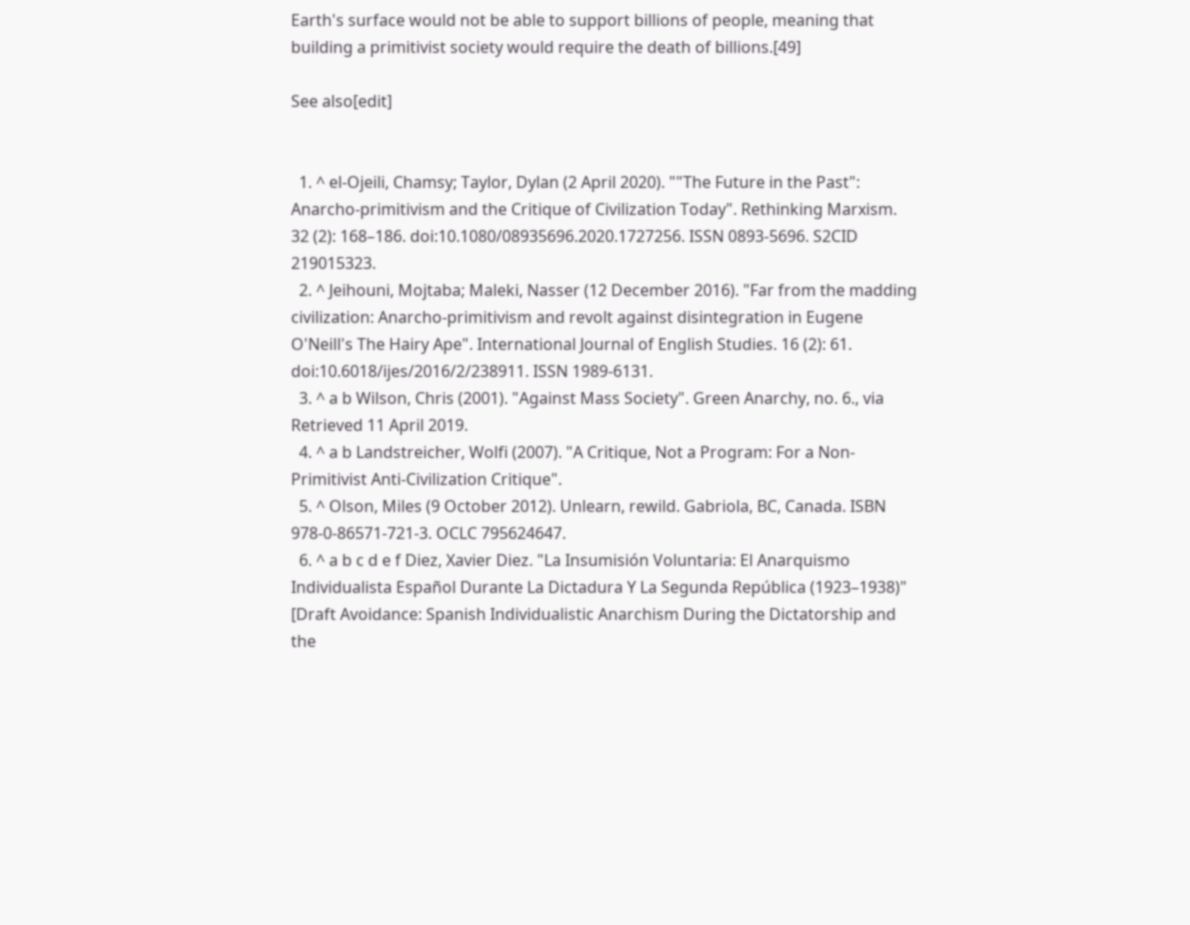Earth's surface would not be able to support billions of people, meaning that building a primitivist society would require the death of billions.[49]

See also[edit]


  1. ^ el-Ojeili, Chamsy; Taylor, Dylan (2 April 2020). ""The Future in the Past": Anarcho-primitivism and the Critique of Civilization Today". Rethinking Marxism. 32 (2): 168–186. doi:10.1080/08935696.2020.1727256. ISSN 0893-5696. S2CID 219015323.
  2. ^ Jeihouni, Mojtaba; Maleki, Nasser (12 December 2016). "Far from the madding civilization: Anarcho-primitivism and revolt against disintegration in Eugene O'Neill's The Hairy Ape". International Journal of English Studies. 16 (2): 61. doi:10.6018/ijes/2016/2/238911. ISSN 1989-6131.
  3. ^ a b Wilson, Chris (2001). "Against Mass Society". Green Anarchy, no. 6., via Retrieved 11 April 2019.
  4. ^ a b Landstreicher, Wolfi (2007). "A Critique, Not a Program: For a Non-Primitivist Anti-Civilization Critique".
  5. ^ Olson, Miles (9 October 2012). Unlearn, rewild. Gabriola, BC, Canada. ISBN 978-0-86571-721-3. OCLC 795624647.
  6. ^ a b c d e f Diez, Xavier Diez. "La Insumisión Voluntaria: El Anarquismo Individualista Español Durante La Dictadura Y La Segunda República (1923–1938)" [Draft Avoidance: Spanish Individualistic Anarchism During the Dictatorship and the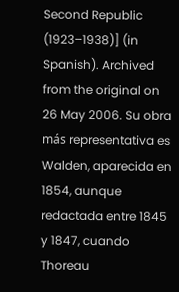Second Republic (1923–1938)] (in Spanish). Archived from the original on 26 May 2006. Su obra más representativa es Walden, aparecida en 1854, aunque redactada entre 1845 y 1847, cuando Thoreau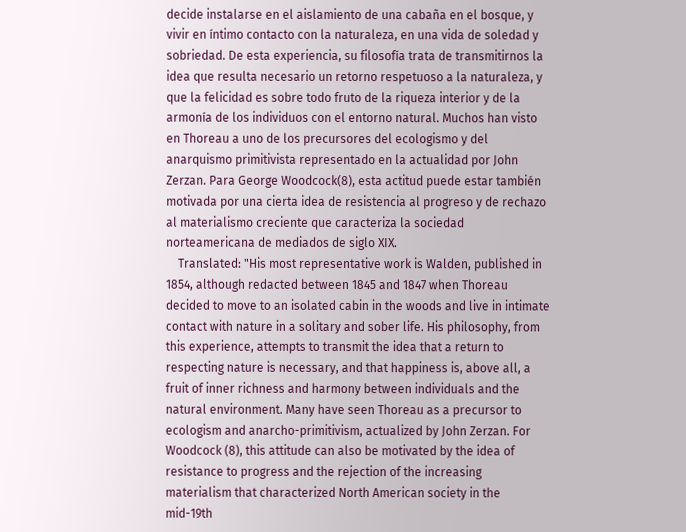decide instalarse en el aislamiento de una cabaña en el bosque, y vivir en íntimo contacto con la naturaleza, en una vida de soledad y sobriedad. De esta experiencia, su filosofía trata de transmitirnos la idea que resulta necesario un retorno respetuoso a la naturaleza, y que la felicidad es sobre todo fruto de la riqueza interior y de la armonía de los individuos con el entorno natural. Muchos han visto en Thoreau a uno de los precursores del ecologismo y del anarquismo primitivista representado en la actualidad por John Zerzan. Para George Woodcock(8), esta actitud puede estar también motivada por una cierta idea de resistencia al progreso y de rechazo al materialismo creciente que caracteriza la sociedad norteamericana de mediados de siglo XIX.
    Translated: "His most representative work is Walden, published in 1854, although redacted between 1845 and 1847 when Thoreau decided to move to an isolated cabin in the woods and live in intimate contact with nature in a solitary and sober life. His philosophy, from this experience, attempts to transmit the idea that a return to respecting nature is necessary, and that happiness is, above all, a fruit of inner richness and harmony between individuals and the natural environment. Many have seen Thoreau as a precursor to ecologism and anarcho-primitivism, actualized by John Zerzan. For Woodcock (8), this attitude can also be motivated by the idea of resistance to progress and the rejection of the increasing materialism that characterized North American society in the mid-19th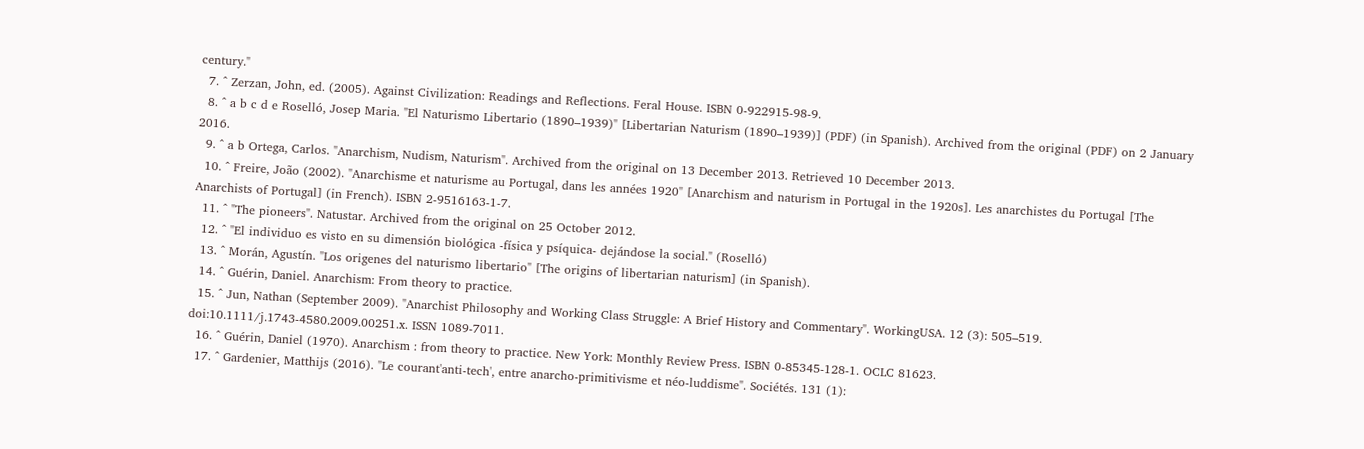century."
  7. ^ Zerzan, John, ed. (2005). Against Civilization: Readings and Reflections. Feral House. ISBN 0-922915-98-9.
  8. ^ a b c d e Roselló, Josep Maria. "El Naturismo Libertario (1890–1939)" [Libertarian Naturism (1890–1939)] (PDF) (in Spanish). Archived from the original (PDF) on 2 January 2016.
  9. ^ a b Ortega, Carlos. "Anarchism, Nudism, Naturism". Archived from the original on 13 December 2013. Retrieved 10 December 2013.
  10. ^ Freire, João (2002). "Anarchisme et naturisme au Portugal, dans les années 1920" [Anarchism and naturism in Portugal in the 1920s]. Les anarchistes du Portugal [The Anarchists of Portugal] (in French). ISBN 2-9516163-1-7.
  11. ^ "The pioneers". Natustar. Archived from the original on 25 October 2012.
  12. ^ "El individuo es visto en su dimensión biológica -física y psíquica- dejándose la social." (Roselló)
  13. ^ Morán, Agustín. "Los origenes del naturismo libertario" [The origins of libertarian naturism] (in Spanish).
  14. ^ Guérin, Daniel. Anarchism: From theory to practice.
  15. ^ Jun, Nathan (September 2009). "Anarchist Philosophy and Working Class Struggle: A Brief History and Commentary". WorkingUSA. 12 (3): 505–519. doi:10.1111/j.1743-4580.2009.00251.x. ISSN 1089-7011.
  16. ^ Guérin, Daniel (1970). Anarchism : from theory to practice. New York: Monthly Review Press. ISBN 0-85345-128-1. OCLC 81623.
  17. ^ Gardenier, Matthijs (2016). "Le courant'anti-tech', entre anarcho-primitivisme et néo-luddisme". Sociétés. 131 (1):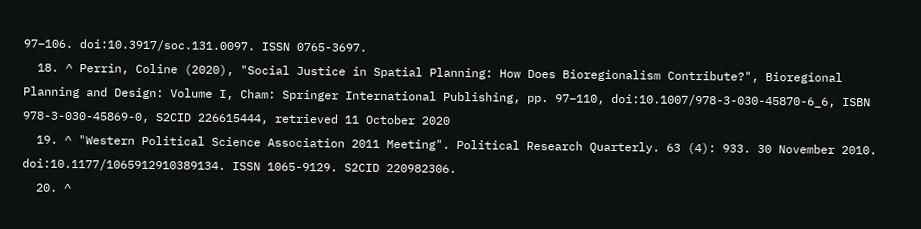97–106. doi:10.3917/soc.131.0097. ISSN 0765-3697.
  18. ^ Perrin, Coline (2020), "Social Justice in Spatial Planning: How Does Bioregionalism Contribute?", Bioregional Planning and Design: Volume I, Cham: Springer International Publishing, pp. 97–110, doi:10.1007/978-3-030-45870-6_6, ISBN 978-3-030-45869-0, S2CID 226615444, retrieved 11 October 2020
  19. ^ "Western Political Science Association 2011 Meeting". Political Research Quarterly. 63 (4): 933. 30 November 2010. doi:10.1177/1065912910389134. ISSN 1065-9129. S2CID 220982306.
  20. ^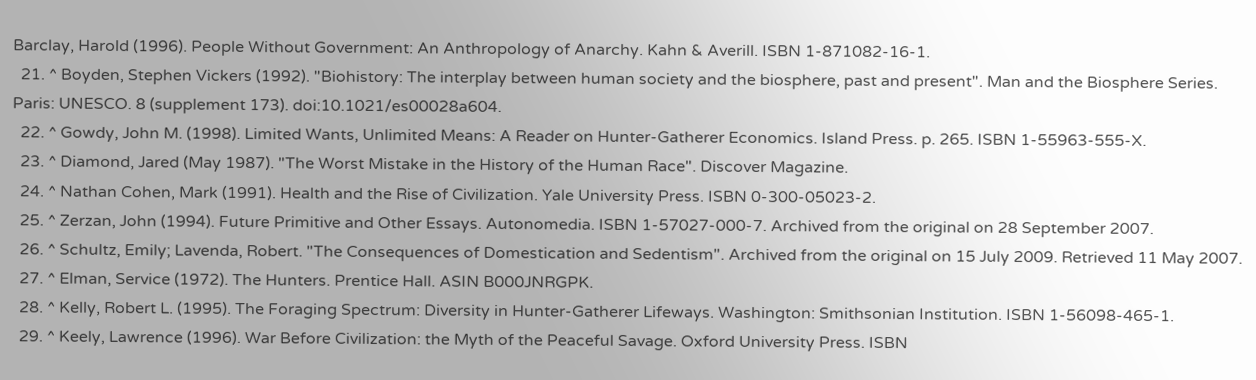Barclay, Harold (1996). People Without Government: An Anthropology of Anarchy. Kahn & Averill. ISBN 1-871082-16-1.
  21. ^ Boyden, Stephen Vickers (1992). "Biohistory: The interplay between human society and the biosphere, past and present". Man and the Biosphere Series. Paris: UNESCO. 8 (supplement 173). doi:10.1021/es00028a604.
  22. ^ Gowdy, John M. (1998). Limited Wants, Unlimited Means: A Reader on Hunter-Gatherer Economics. Island Press. p. 265. ISBN 1-55963-555-X.
  23. ^ Diamond, Jared (May 1987). "The Worst Mistake in the History of the Human Race". Discover Magazine.
  24. ^ Nathan Cohen, Mark (1991). Health and the Rise of Civilization. Yale University Press. ISBN 0-300-05023-2.
  25. ^ Zerzan, John (1994). Future Primitive and Other Essays. Autonomedia. ISBN 1-57027-000-7. Archived from the original on 28 September 2007.
  26. ^ Schultz, Emily; Lavenda, Robert. "The Consequences of Domestication and Sedentism". Archived from the original on 15 July 2009. Retrieved 11 May 2007.
  27. ^ Elman, Service (1972). The Hunters. Prentice Hall. ASIN B000JNRGPK.
  28. ^ Kelly, Robert L. (1995). The Foraging Spectrum: Diversity in Hunter-Gatherer Lifeways. Washington: Smithsonian Institution. ISBN 1-56098-465-1.
  29. ^ Keely, Lawrence (1996). War Before Civilization: the Myth of the Peaceful Savage. Oxford University Press. ISBN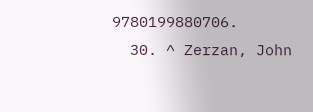9780199880706.
  30. ^ Zerzan, John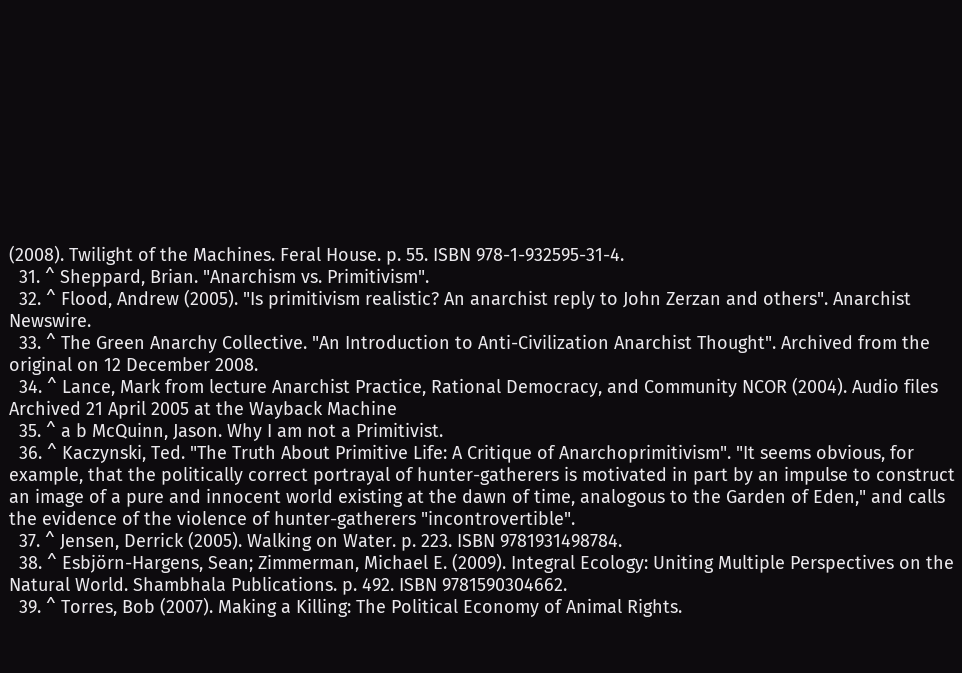(2008). Twilight of the Machines. Feral House. p. 55. ISBN 978-1-932595-31-4.
  31. ^ Sheppard, Brian. "Anarchism vs. Primitivism".
  32. ^ Flood, Andrew (2005). "Is primitivism realistic? An anarchist reply to John Zerzan and others". Anarchist Newswire.
  33. ^ The Green Anarchy Collective. "An Introduction to Anti-Civilization Anarchist Thought". Archived from the original on 12 December 2008.
  34. ^ Lance, Mark from lecture Anarchist Practice, Rational Democracy, and Community NCOR (2004). Audio files Archived 21 April 2005 at the Wayback Machine
  35. ^ a b McQuinn, Jason. Why I am not a Primitivist.
  36. ^ Kaczynski, Ted. "The Truth About Primitive Life: A Critique of Anarchoprimitivism". "It seems obvious, for example, that the politically correct portrayal of hunter-gatherers is motivated in part by an impulse to construct an image of a pure and innocent world existing at the dawn of time, analogous to the Garden of Eden," and calls the evidence of the violence of hunter-gatherers "incontrovertible".
  37. ^ Jensen, Derrick (2005). Walking on Water. p. 223. ISBN 9781931498784.
  38. ^ Esbjörn-Hargens, Sean; Zimmerman, Michael E. (2009). Integral Ecology: Uniting Multiple Perspectives on the Natural World. Shambhala Publications. p. 492. ISBN 9781590304662.
  39. ^ Torres, Bob (2007). Making a Killing: The Political Economy of Animal Rights.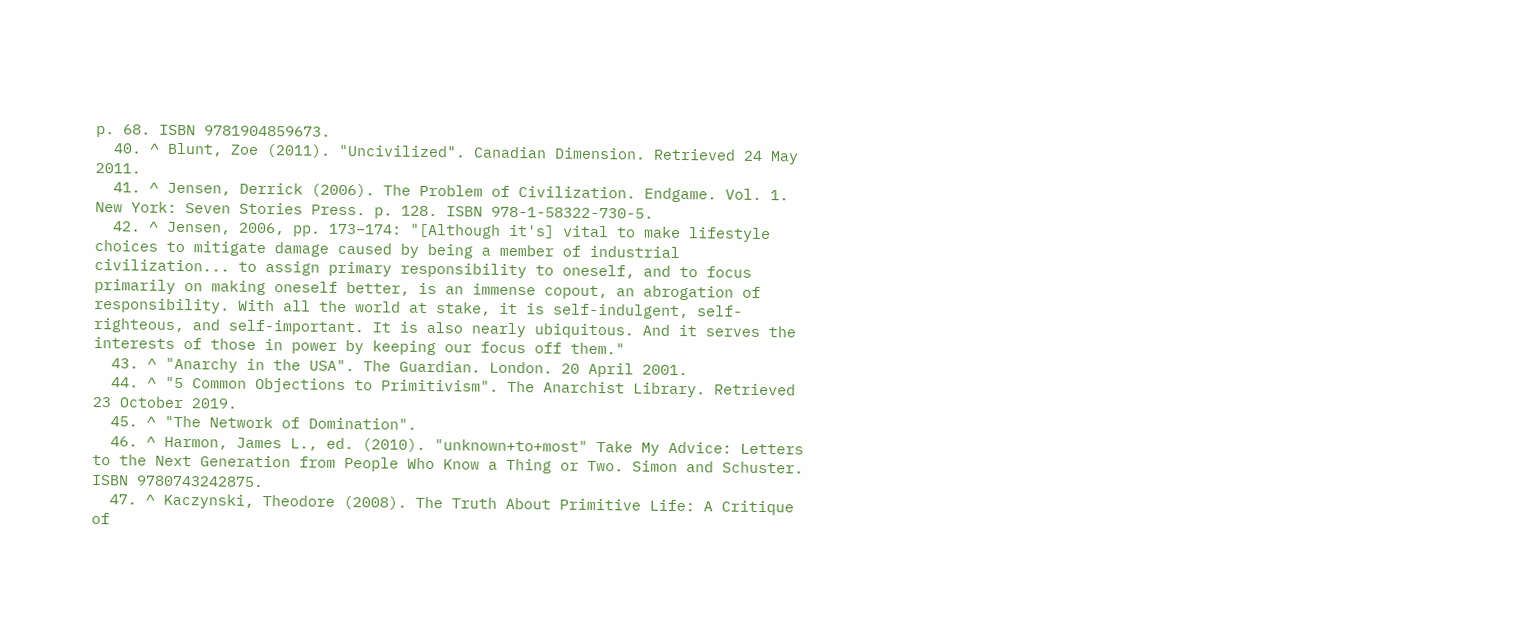p. 68. ISBN 9781904859673.
  40. ^ Blunt, Zoe (2011). "Uncivilized". Canadian Dimension. Retrieved 24 May 2011.
  41. ^ Jensen, Derrick (2006). The Problem of Civilization. Endgame. Vol. 1. New York: Seven Stories Press. p. 128. ISBN 978-1-58322-730-5.
  42. ^ Jensen, 2006, pp. 173–174: "[Although it's] vital to make lifestyle choices to mitigate damage caused by being a member of industrial civilization... to assign primary responsibility to oneself, and to focus primarily on making oneself better, is an immense copout, an abrogation of responsibility. With all the world at stake, it is self-indulgent, self-righteous, and self-important. It is also nearly ubiquitous. And it serves the interests of those in power by keeping our focus off them."
  43. ^ "Anarchy in the USA". The Guardian. London. 20 April 2001.
  44. ^ "5 Common Objections to Primitivism". The Anarchist Library. Retrieved 23 October 2019.
  45. ^ "The Network of Domination".
  46. ^ Harmon, James L., ed. (2010). "unknown+to+most" Take My Advice: Letters to the Next Generation from People Who Know a Thing or Two. Simon and Schuster. ISBN 9780743242875.
  47. ^ Kaczynski, Theodore (2008). The Truth About Primitive Life: A Critique of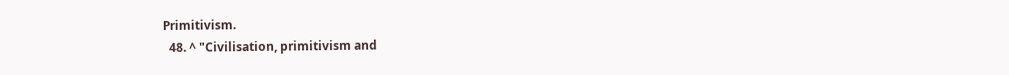Primitivism.
  48. ^ "Civilisation, primitivism and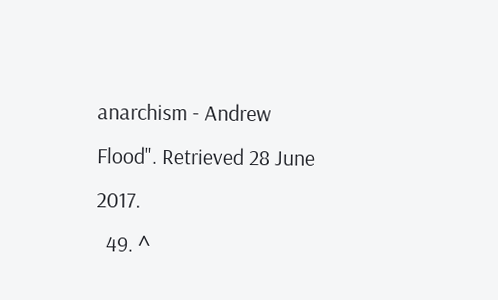anarchism - Andrew Flood". Retrieved 28 June 2017.
  49. ^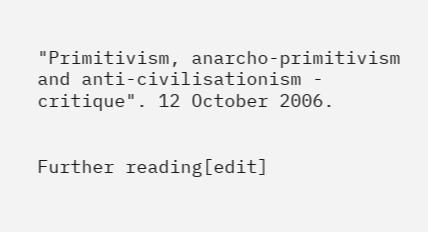"Primitivism, anarcho-primitivism and anti-civilisationism - critique". 12 October 2006.


Further reading[edit]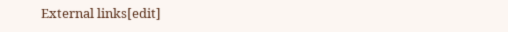External links[edit]